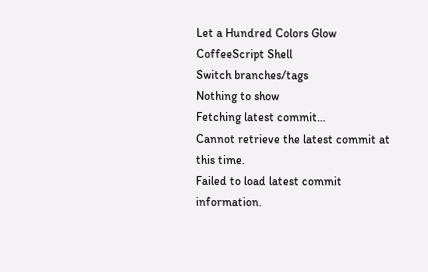Let a Hundred Colors Glow
CoffeeScript Shell
Switch branches/tags
Nothing to show
Fetching latest commit…
Cannot retrieve the latest commit at this time.
Failed to load latest commit information.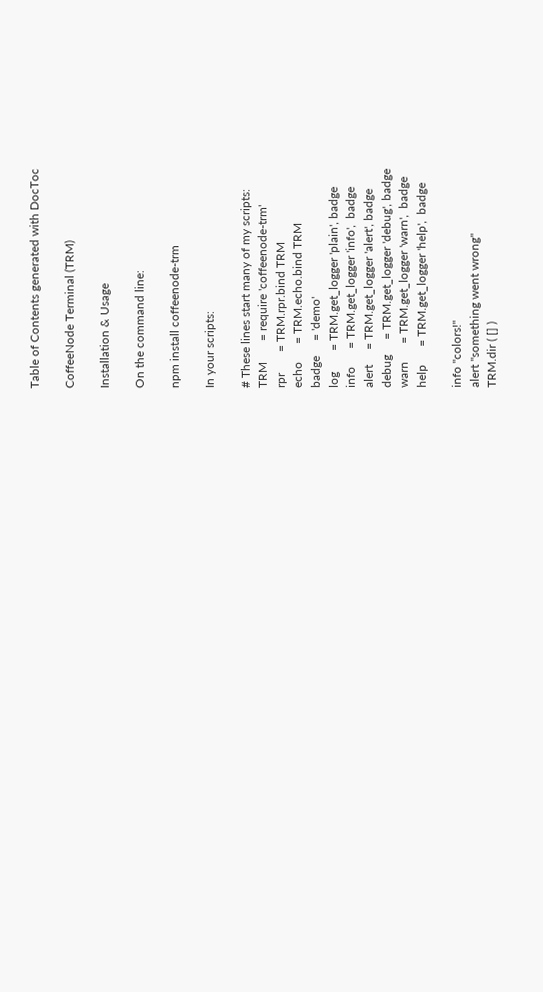Table of Contents generated with DocToc

CoffeeNode Terminal (TRM)

Installation & Usage

On the command line:

npm install coffeenode-trm

In your scripts:

# These lines start many of my scripts:
TRM       = require 'coffeenode-trm'
rpr       = TRM.rpr.bind TRM
echo      = TRM.echo.bind TRM
badge     = 'demo'
log       = TRM.get_logger 'plain', badge
info      = TRM.get_logger 'info',  badge
alert     = TRM.get_logger 'alert', badge
debug     = TRM.get_logger 'debug', badge
warn      = TRM.get_logger 'warn',  badge
help      = TRM.get_logger 'help',  badge

info "colors!"
alert "something went wrong"
TRM.dir ( [] )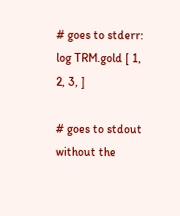# goes to stderr:
log TRM.gold [ 1, 2, 3, ]

# goes to stdout without the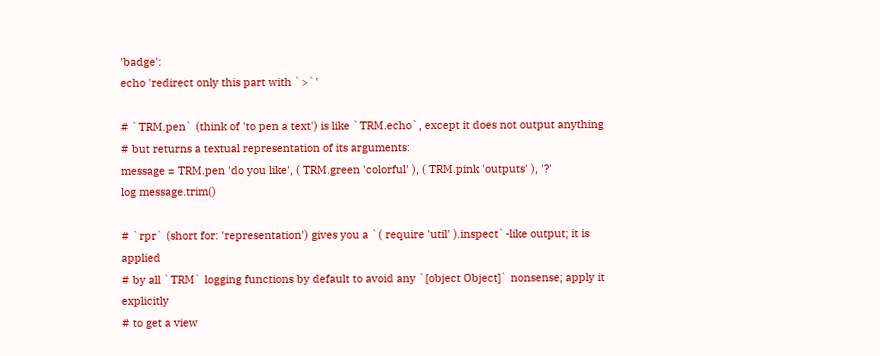'badge':
echo 'redirect only this part with `>`'

# `TRM.pen` (think of 'to pen a text') is like `TRM.echo`, except it does not output anything
# but returns a textual representation of its arguments:
message = TRM.pen 'do you like', ( TRM.green 'colorful' ), ( TRM.pink 'outputs' ), '?'
log message.trim()

# `rpr` (short for: 'representation') gives you a `( require 'util' ).inspect`-like output; it is applied
# by all `TRM` logging functions by default to avoid any `[object Object]` nonsense; apply it explicitly
# to get a view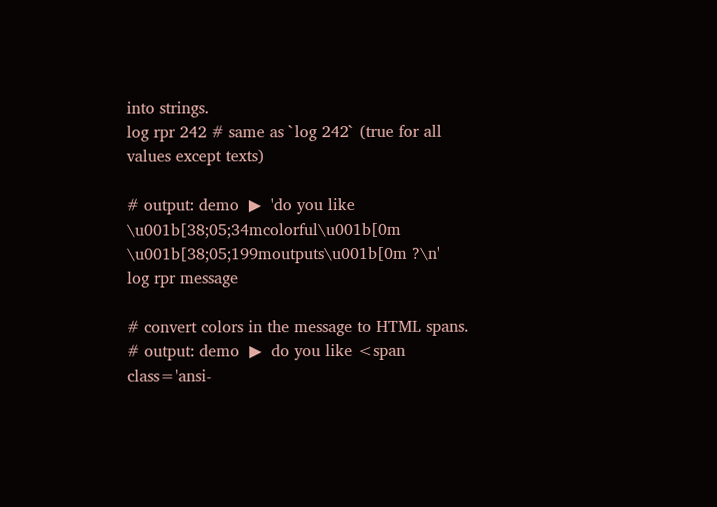into strings.
log rpr 242 # same as `log 242` (true for all values except texts)

# output: demo  ▶  'do you like \u001b[38;05;34mcolorful\u001b[0m \u001b[38;05;199moutputs\u001b[0m ?\n'
log rpr message

# convert colors in the message to HTML spans.
# output: demo  ▶  do you like <span class='ansi-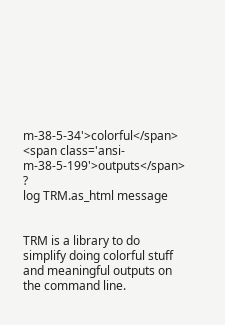m-38-5-34'>colorful</span> <span class='ansi-m-38-5-199'>outputs</span> ?
log TRM.as_html message


TRM is a library to do simplify doing colorful stuff and meaningful outputs on the command line.